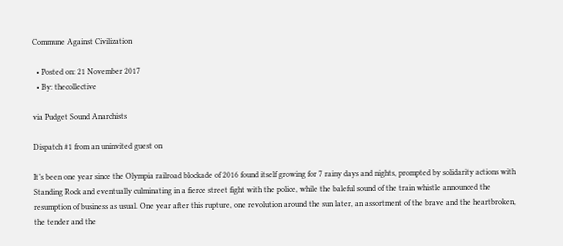Commune Against Civilization

  • Posted on: 21 November 2017
  • By: thecollective

via Pudget Sound Anarchists

Dispatch #1 from an uninvited guest on

It’s been one year since the Olympia railroad blockade of 2016 found itself growing for 7 rainy days and nights, prompted by solidarity actions with Standing Rock and eventually culminating in a fierce street fight with the police, while the baleful sound of the train whistle announced the resumption of business as usual. One year after this rupture, one revolution around the sun later, an assortment of the brave and the heartbroken, the tender and the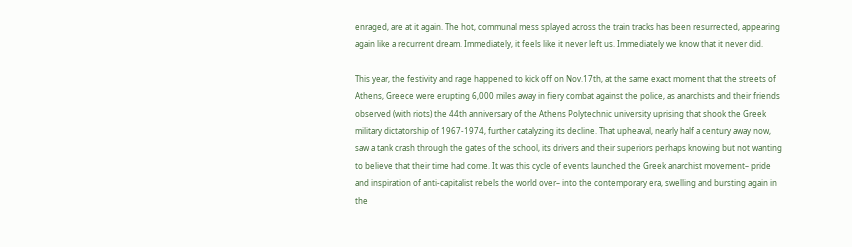enraged, are at it again. The hot, communal mess splayed across the train tracks has been resurrected, appearing again like a recurrent dream. Immediately, it feels like it never left us. Immediately we know that it never did.

This year, the festivity and rage happened to kick off on Nov.17th, at the same exact moment that the streets of Athens, Greece were erupting 6,000 miles away in fiery combat against the police, as anarchists and their friends observed (with riots) the 44th anniversary of the Athens Polytechnic university uprising that shook the Greek military dictatorship of 1967-1974, further catalyzing its decline. That upheaval, nearly half a century away now, saw a tank crash through the gates of the school, its drivers and their superiors perhaps knowing but not wanting to believe that their time had come. It was this cycle of events launched the Greek anarchist movement– pride and inspiration of anti-capitalist rebels the world over– into the contemporary era, swelling and bursting again in the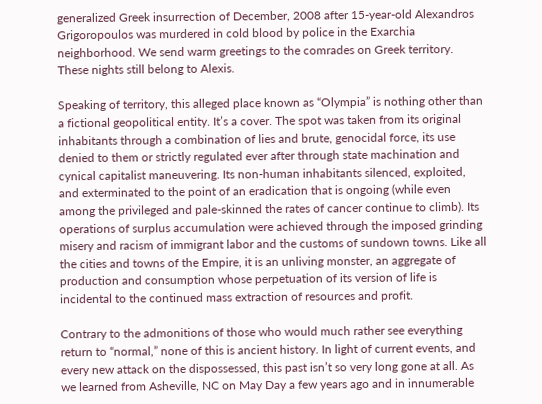generalized Greek insurrection of December, 2008 after 15-year-old Alexandros Grigoropoulos was murdered in cold blood by police in the Exarchia neighborhood. We send warm greetings to the comrades on Greek territory. These nights still belong to Alexis.

Speaking of territory, this alleged place known as “Olympia” is nothing other than a fictional geopolitical entity. It’s a cover. The spot was taken from its original inhabitants through a combination of lies and brute, genocidal force, its use denied to them or strictly regulated ever after through state machination and cynical capitalist maneuvering. Its non-human inhabitants silenced, exploited, and exterminated to the point of an eradication that is ongoing (while even among the privileged and pale-skinned the rates of cancer continue to climb). Its operations of surplus accumulation were achieved through the imposed grinding misery and racism of immigrant labor and the customs of sundown towns. Like all the cities and towns of the Empire, it is an unliving monster, an aggregate of production and consumption whose perpetuation of its version of life is incidental to the continued mass extraction of resources and profit.

Contrary to the admonitions of those who would much rather see everything return to “normal,” none of this is ancient history. In light of current events, and every new attack on the dispossessed, this past isn’t so very long gone at all. As we learned from Asheville, NC on May Day a few years ago and in innumerable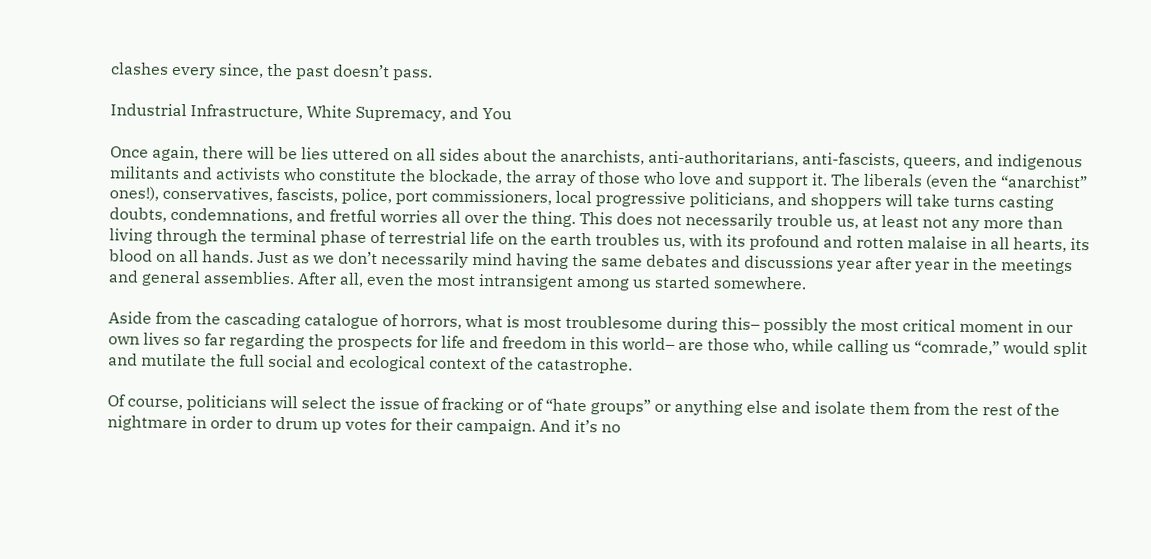clashes every since, the past doesn’t pass.

Industrial Infrastructure, White Supremacy, and You

Once again, there will be lies uttered on all sides about the anarchists, anti-authoritarians, anti-fascists, queers, and indigenous militants and activists who constitute the blockade, the array of those who love and support it. The liberals (even the “anarchist” ones!), conservatives, fascists, police, port commissioners, local progressive politicians, and shoppers will take turns casting doubts, condemnations, and fretful worries all over the thing. This does not necessarily trouble us, at least not any more than living through the terminal phase of terrestrial life on the earth troubles us, with its profound and rotten malaise in all hearts, its blood on all hands. Just as we don’t necessarily mind having the same debates and discussions year after year in the meetings and general assemblies. After all, even the most intransigent among us started somewhere.

Aside from the cascading catalogue of horrors, what is most troublesome during this– possibly the most critical moment in our own lives so far regarding the prospects for life and freedom in this world– are those who, while calling us “comrade,” would split and mutilate the full social and ecological context of the catastrophe.

Of course, politicians will select the issue of fracking or of “hate groups” or anything else and isolate them from the rest of the nightmare in order to drum up votes for their campaign. And it’s no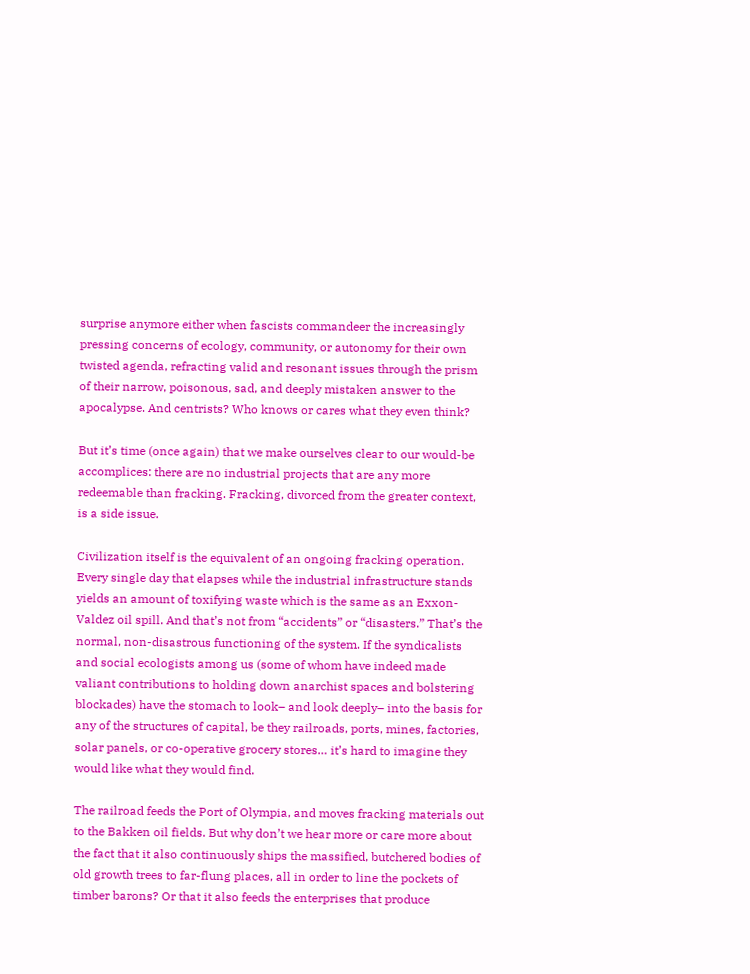surprise anymore either when fascists commandeer the increasingly pressing concerns of ecology, community, or autonomy for their own twisted agenda, refracting valid and resonant issues through the prism of their narrow, poisonous, sad, and deeply mistaken answer to the apocalypse. And centrists? Who knows or cares what they even think?

But it’s time (once again) that we make ourselves clear to our would-be accomplices: there are no industrial projects that are any more redeemable than fracking. Fracking, divorced from the greater context, is a side issue.

Civilization itself is the equivalent of an ongoing fracking operation. Every single day that elapses while the industrial infrastructure stands yields an amount of toxifying waste which is the same as an Exxon-Valdez oil spill. And that’s not from “accidents” or “disasters.” That’s the normal, non-disastrous functioning of the system. If the syndicalists and social ecologists among us (some of whom have indeed made valiant contributions to holding down anarchist spaces and bolstering blockades) have the stomach to look– and look deeply– into the basis for any of the structures of capital, be they railroads, ports, mines, factories, solar panels, or co-operative grocery stores… it’s hard to imagine they would like what they would find.

The railroad feeds the Port of Olympia, and moves fracking materials out to the Bakken oil fields. But why don’t we hear more or care more about the fact that it also continuously ships the massified, butchered bodies of old growth trees to far-flung places, all in order to line the pockets of timber barons? Or that it also feeds the enterprises that produce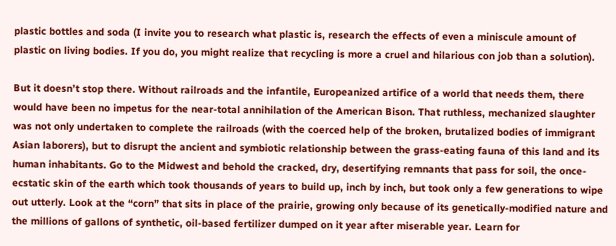plastic bottles and soda (I invite you to research what plastic is, research the effects of even a miniscule amount of plastic on living bodies. If you do, you might realize that recycling is more a cruel and hilarious con job than a solution).

But it doesn’t stop there. Without railroads and the infantile, Europeanized artifice of a world that needs them, there would have been no impetus for the near-total annihilation of the American Bison. That ruthless, mechanized slaughter was not only undertaken to complete the railroads (with the coerced help of the broken, brutalized bodies of immigrant Asian laborers), but to disrupt the ancient and symbiotic relationship between the grass-eating fauna of this land and its human inhabitants. Go to the Midwest and behold the cracked, dry, desertifying remnants that pass for soil, the once-ecstatic skin of the earth which took thousands of years to build up, inch by inch, but took only a few generations to wipe out utterly. Look at the “corn” that sits in place of the prairie, growing only because of its genetically-modified nature and the millions of gallons of synthetic, oil-based fertilizer dumped on it year after miserable year. Learn for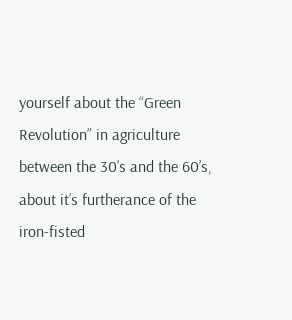yourself about the “Green Revolution” in agriculture between the 30’s and the 60’s, about it’s furtherance of the iron-fisted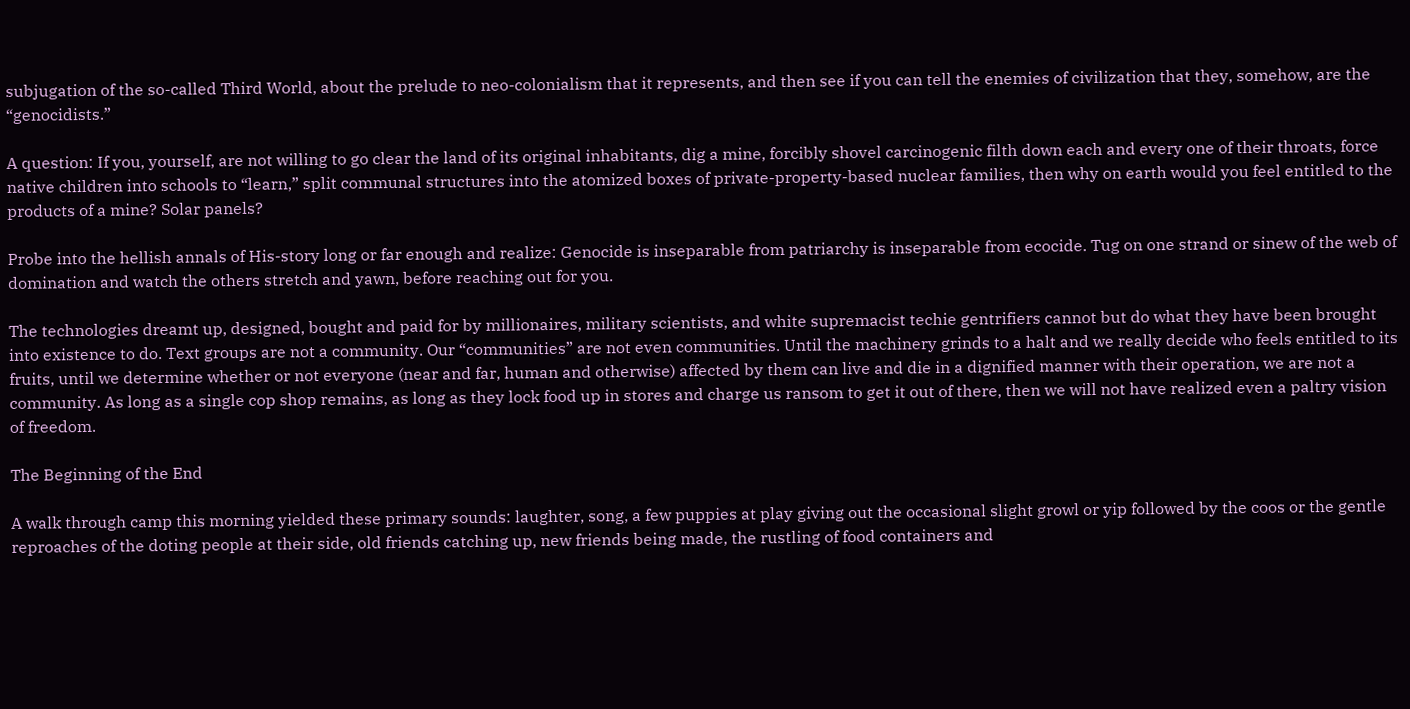subjugation of the so-called Third World, about the prelude to neo-colonialism that it represents, and then see if you can tell the enemies of civilization that they, somehow, are the “genocidists.”

A question: If you, yourself, are not willing to go clear the land of its original inhabitants, dig a mine, forcibly shovel carcinogenic filth down each and every one of their throats, force native children into schools to “learn,” split communal structures into the atomized boxes of private-property-based nuclear families, then why on earth would you feel entitled to the products of a mine? Solar panels?

Probe into the hellish annals of His-story long or far enough and realize: Genocide is inseparable from patriarchy is inseparable from ecocide. Tug on one strand or sinew of the web of domination and watch the others stretch and yawn, before reaching out for you.

The technologies dreamt up, designed, bought and paid for by millionaires, military scientists, and white supremacist techie gentrifiers cannot but do what they have been brought into existence to do. Text groups are not a community. Our “communities” are not even communities. Until the machinery grinds to a halt and we really decide who feels entitled to its fruits, until we determine whether or not everyone (near and far, human and otherwise) affected by them can live and die in a dignified manner with their operation, we are not a community. As long as a single cop shop remains, as long as they lock food up in stores and charge us ransom to get it out of there, then we will not have realized even a paltry vision of freedom.

The Beginning of the End

A walk through camp this morning yielded these primary sounds: laughter, song, a few puppies at play giving out the occasional slight growl or yip followed by the coos or the gentle reproaches of the doting people at their side, old friends catching up, new friends being made, the rustling of food containers and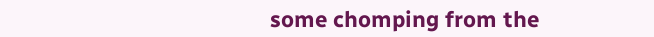some chomping from the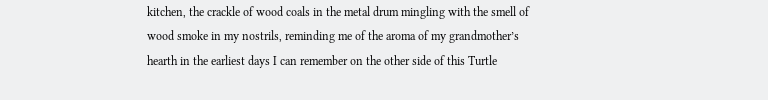kitchen, the crackle of wood coals in the metal drum mingling with the smell of wood smoke in my nostrils, reminding me of the aroma of my grandmother’s hearth in the earliest days I can remember on the other side of this Turtle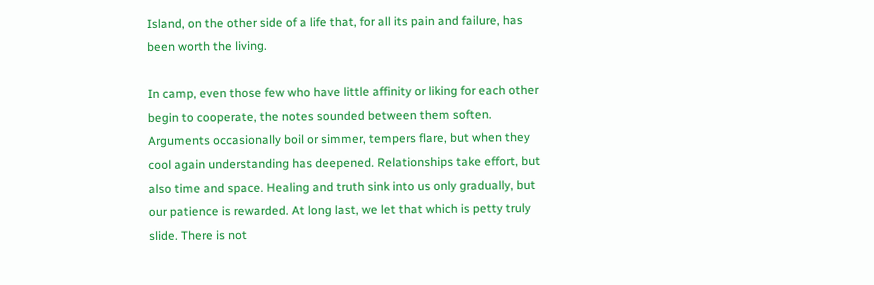Island, on the other side of a life that, for all its pain and failure, has been worth the living.

In camp, even those few who have little affinity or liking for each other begin to cooperate, the notes sounded between them soften. Arguments occasionally boil or simmer, tempers flare, but when they cool again understanding has deepened. Relationships take effort, but also time and space. Healing and truth sink into us only gradually, but our patience is rewarded. At long last, we let that which is petty truly slide. There is not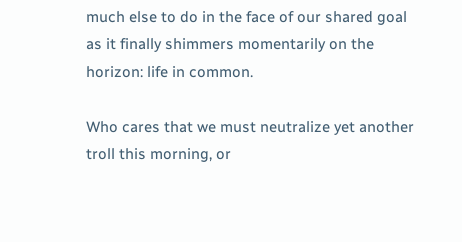much else to do in the face of our shared goal as it finally shimmers momentarily on the horizon: life in common.

Who cares that we must neutralize yet another troll this morning, or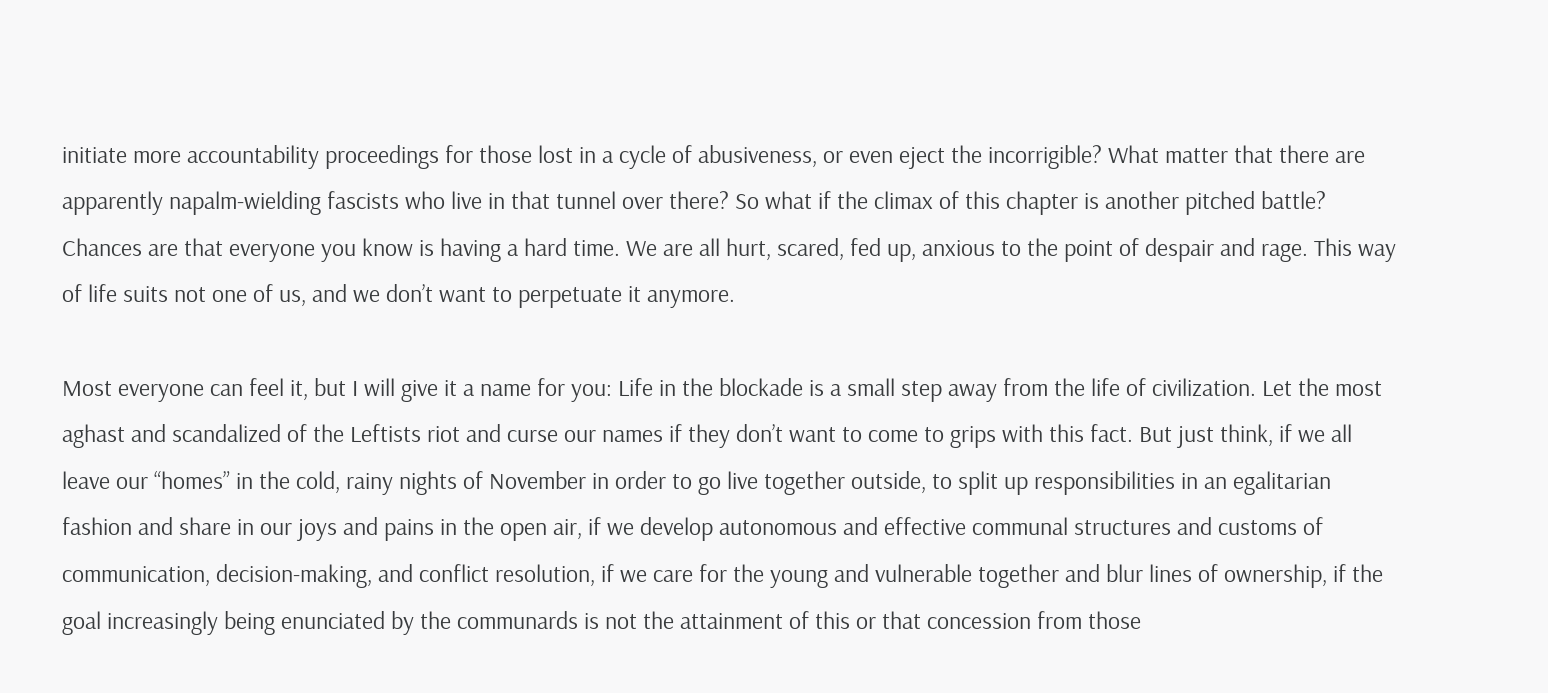initiate more accountability proceedings for those lost in a cycle of abusiveness, or even eject the incorrigible? What matter that there are apparently napalm-wielding fascists who live in that tunnel over there? So what if the climax of this chapter is another pitched battle? Chances are that everyone you know is having a hard time. We are all hurt, scared, fed up, anxious to the point of despair and rage. This way of life suits not one of us, and we don’t want to perpetuate it anymore.

Most everyone can feel it, but I will give it a name for you: Life in the blockade is a small step away from the life of civilization. Let the most aghast and scandalized of the Leftists riot and curse our names if they don’t want to come to grips with this fact. But just think, if we all leave our “homes” in the cold, rainy nights of November in order to go live together outside, to split up responsibilities in an egalitarian fashion and share in our joys and pains in the open air, if we develop autonomous and effective communal structures and customs of communication, decision-making, and conflict resolution, if we care for the young and vulnerable together and blur lines of ownership, if the goal increasingly being enunciated by the communards is not the attainment of this or that concession from those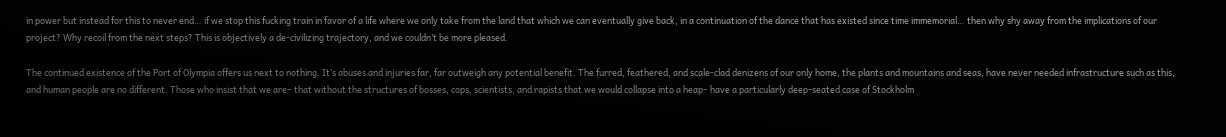in power but instead for this to never end… if we stop this fucking train in favor of a life where we only take from the land that which we can eventually give back, in a continuation of the dance that has existed since time immemorial… then why shy away from the implications of our project? Why recoil from the next steps? This is objectively a de-civilizing trajectory, and we couldn’t be more pleased.

The continued existence of the Port of Olympia offers us next to nothing. It’s abuses and injuries far, far outweigh any potential benefit. The furred, feathered, and scale-clad denizens of our only home, the plants and mountains and seas, have never needed infrastructure such as this, and human people are no different. Those who insist that we are– that without the structures of bosses, cops, scientists, and rapists that we would collapse into a heap– have a particularly deep-seated case of Stockholm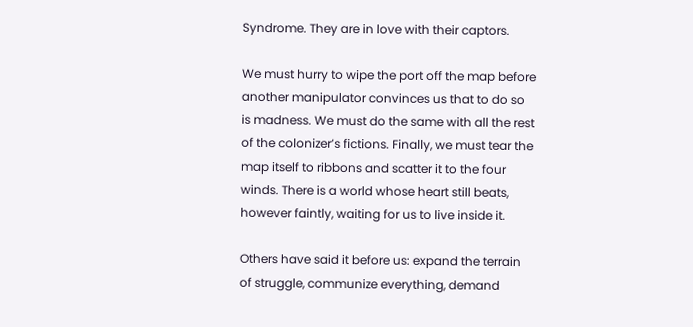Syndrome. They are in love with their captors.

We must hurry to wipe the port off the map before another manipulator convinces us that to do so is madness. We must do the same with all the rest of the colonizer’s fictions. Finally, we must tear the map itself to ribbons and scatter it to the four winds. There is a world whose heart still beats, however faintly, waiting for us to live inside it.

Others have said it before us: expand the terrain of struggle, communize everything, demand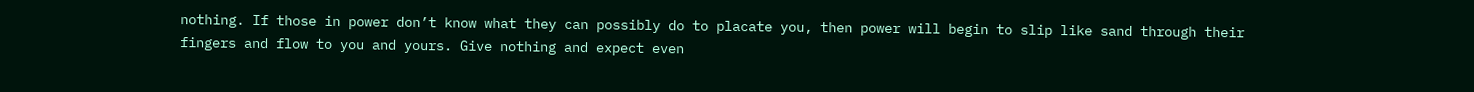nothing. If those in power don’t know what they can possibly do to placate you, then power will begin to slip like sand through their fingers and flow to you and yours. Give nothing and expect even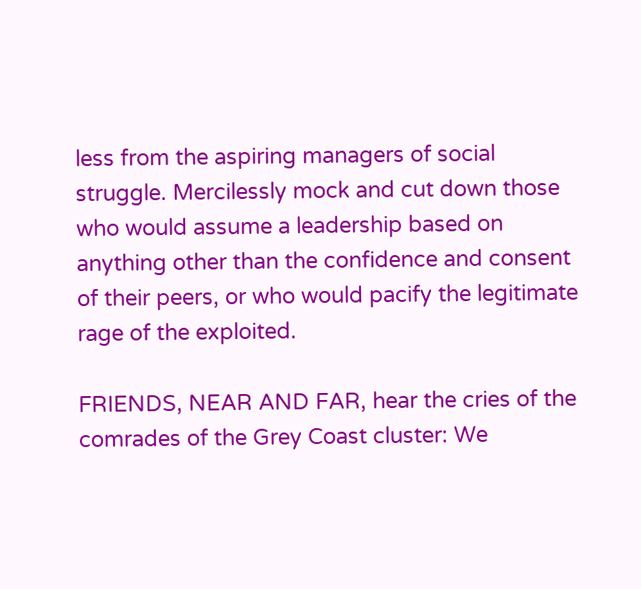less from the aspiring managers of social struggle. Mercilessly mock and cut down those who would assume a leadership based on anything other than the confidence and consent of their peers, or who would pacify the legitimate rage of the exploited.

FRIENDS, NEAR AND FAR, hear the cries of the comrades of the Grey Coast cluster: We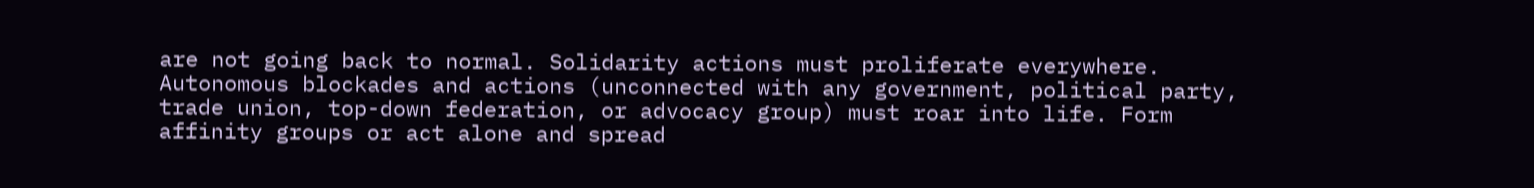are not going back to normal. Solidarity actions must proliferate everywhere. Autonomous blockades and actions (unconnected with any government, political party, trade union, top-down federation, or advocacy group) must roar into life. Form affinity groups or act alone and spread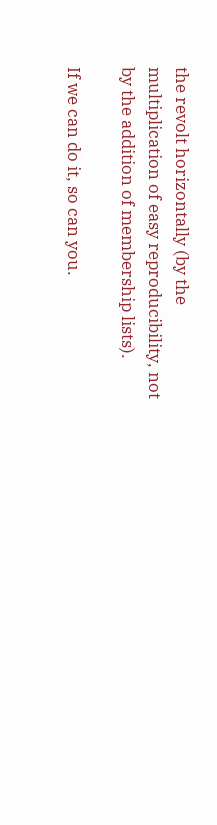the revolt horizontally (by the multiplication of easy reproducibility, not by the addition of membership lists).

If we can do it, so can you.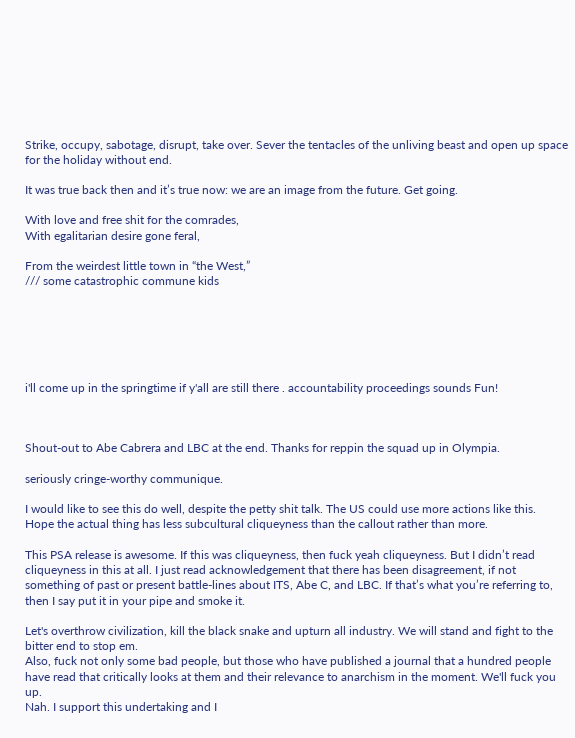Strike, occupy, sabotage, disrupt, take over. Sever the tentacles of the unliving beast and open up space for the holiday without end.

It was true back then and it’s true now: we are an image from the future. Get going.

With love and free shit for the comrades,
With egalitarian desire gone feral,

From the weirdest little town in “the West,”
/// some catastrophic commune kids






i'll come up in the springtime if y'all are still there . accountability proceedings sounds Fun!



Shout-out to Abe Cabrera and LBC at the end. Thanks for reppin the squad up in Olympia.

seriously cringe-worthy communique.

I would like to see this do well, despite the petty shit talk. The US could use more actions like this.
Hope the actual thing has less subcultural cliqueyness than the callout rather than more.

This PSA release is awesome. If this was cliqueyness, then fuck yeah cliqueyness. But I didn’t read cliqueyness in this at all. I just read acknowledgement that there has been disagreement, if not something of past or present battle-lines about ITS, Abe C, and LBC. If that’s what you’re referring to, then I say put it in your pipe and smoke it.

Let's overthrow civilization, kill the black snake and upturn all industry. We will stand and fight to the bitter end to stop em.
Also, fuck not only some bad people, but those who have published a journal that a hundred people have read that critically looks at them and their relevance to anarchism in the moment. We'll fuck you up.
Nah. I support this undertaking and I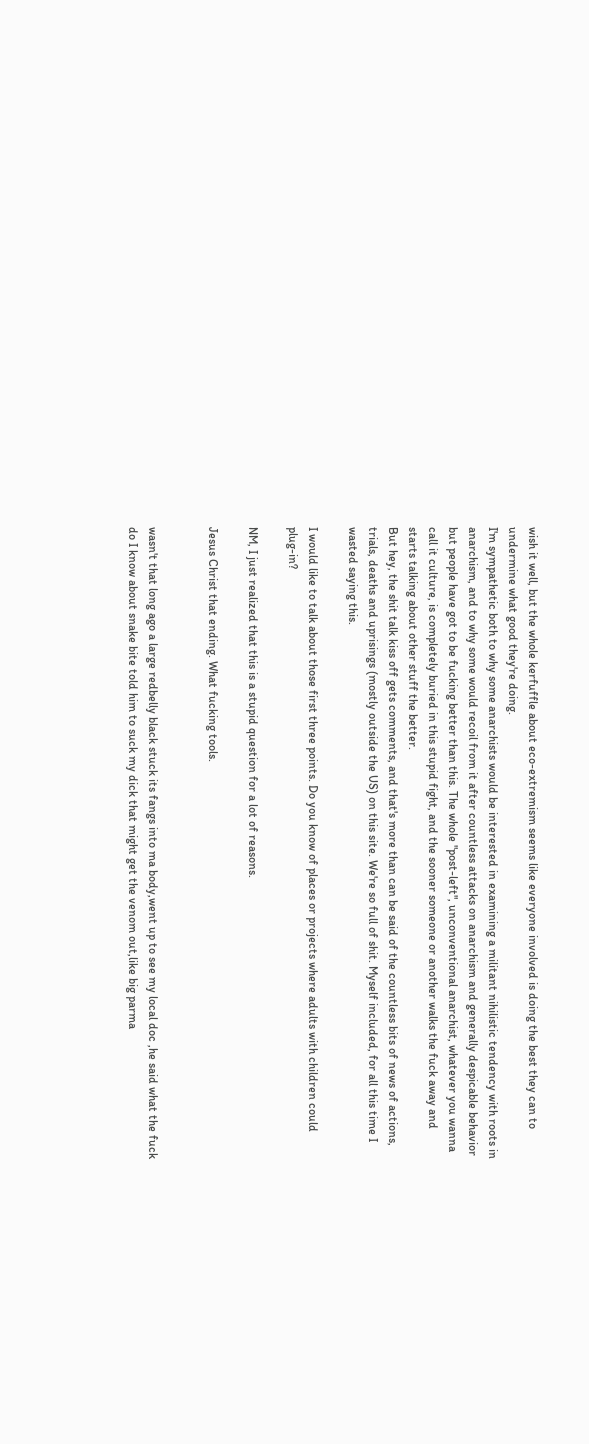wish it well, but the whole kerfuffle about eco-extremism seems like everyone involved is doing the best they can to undermine what good they're doing.
I'm sympathetic both to why some anarchists would be interested in examining a militant nihilistic tendency with roots in anarchism, and to why some would recoil from it after countless attacks on anarchism and generally despicable behavior but people have got to be fucking better than this. The whole "post-left", unconventional anarchist, whatever you wanna call it culture, is completely buried in this stupid fight, and the sooner someone or another walks the fuck away and starts talking about other stuff the better.
But hey, the shit talk kiss off gets comments, and that's more than can be said of the countless bits of news of actions, trials, deaths and uprisings (mostly outside the US) on this site. We're so full of shit. Myself included, for all this time I wasted saying this.

I would like to talk about those first three points. Do you know of places or projects where adults with children could plug-in?

NM, I just realized that this is a stupid question for a lot of reasons.

Jesus Christ that ending. What fucking tools.


wasn't that long ago a large redbelly black stuck its fangs into ma body,went up to see my local doc ,he said what the fuck do I know about snake bite told him to suck my dick that might get the venom out,like big parma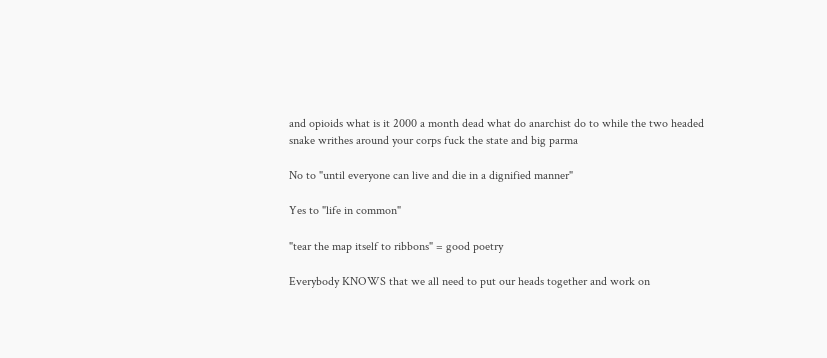and opioids what is it 2000 a month dead what do anarchist do to while the two headed snake writhes around your corps fuck the state and big parma

No to "until everyone can live and die in a dignified manner"

Yes to "life in common"

"tear the map itself to ribbons" = good poetry

Everybody KNOWS that we all need to put our heads together and work on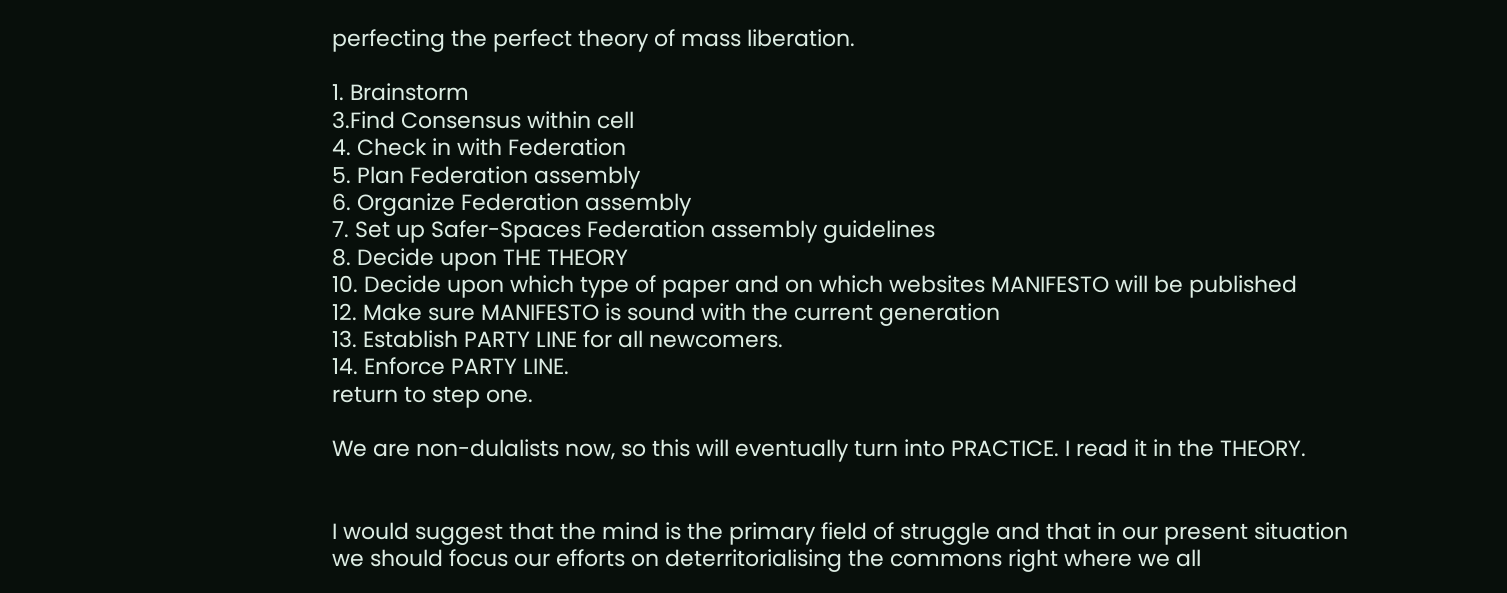perfecting the perfect theory of mass liberation.

1. Brainstorm
3.Find Consensus within cell
4. Check in with Federation
5. Plan Federation assembly
6. Organize Federation assembly
7. Set up Safer-Spaces Federation assembly guidelines
8. Decide upon THE THEORY
10. Decide upon which type of paper and on which websites MANIFESTO will be published
12. Make sure MANIFESTO is sound with the current generation
13. Establish PARTY LINE for all newcomers.
14. Enforce PARTY LINE.
return to step one.

We are non-dulalists now, so this will eventually turn into PRACTICE. I read it in the THEORY.


I would suggest that the mind is the primary field of struggle and that in our present situation we should focus our efforts on deterritorialising the commons right where we all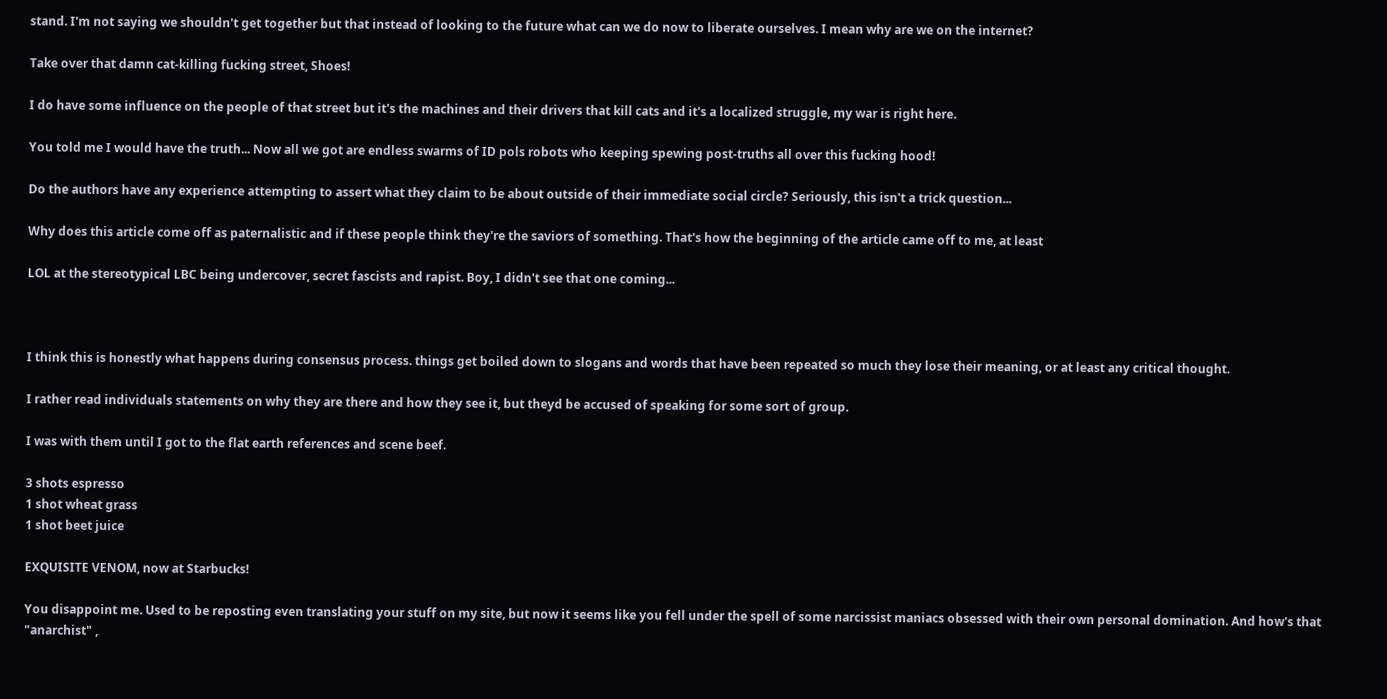stand. I'm not saying we shouldn't get together but that instead of looking to the future what can we do now to liberate ourselves. I mean why are we on the internet?

Take over that damn cat-killing fucking street, Shoes!

I do have some influence on the people of that street but it's the machines and their drivers that kill cats and it's a localized struggle, my war is right here.

You told me I would have the truth... Now all we got are endless swarms of ID pols robots who keeping spewing post-truths all over this fucking hood!

Do the authors have any experience attempting to assert what they claim to be about outside of their immediate social circle? Seriously, this isn't a trick question...

Why does this article come off as paternalistic and if these people think they're the saviors of something. That's how the beginning of the article came off to me, at least

LOL at the stereotypical LBC being undercover, secret fascists and rapist. Boy, I didn't see that one coming...



I think this is honestly what happens during consensus process. things get boiled down to slogans and words that have been repeated so much they lose their meaning, or at least any critical thought.

I rather read individuals statements on why they are there and how they see it, but theyd be accused of speaking for some sort of group.

I was with them until I got to the flat earth references and scene beef.

3 shots espresso
1 shot wheat grass
1 shot beet juice

EXQUISITE VENOM, now at Starbucks!

You disappoint me. Used to be reposting even translating your stuff on my site, but now it seems like you fell under the spell of some narcissist maniacs obsessed with their own personal domination. And how's that "anarchist" ,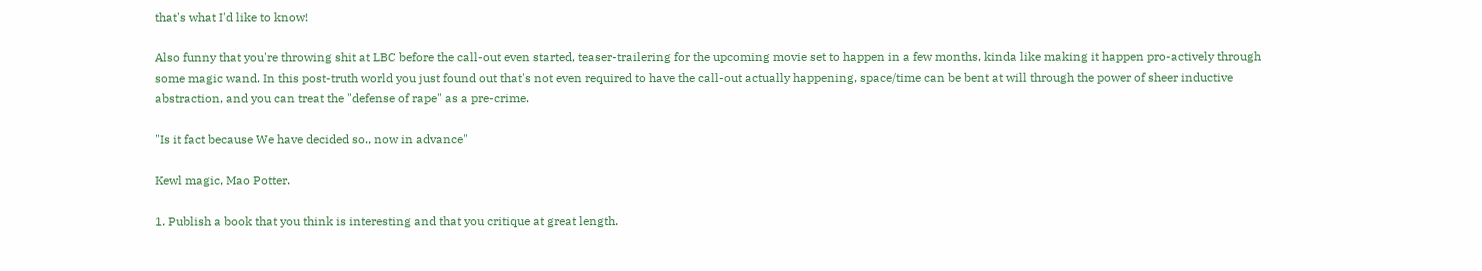that's what I'd like to know!

Also funny that you're throwing shit at LBC before the call-out even started, teaser-trailering for the upcoming movie set to happen in a few months, kinda like making it happen pro-actively through some magic wand. In this post-truth world you just found out that's not even required to have the call-out actually happening, space/time can be bent at will through the power of sheer inductive abstraction, and you can treat the "defense of rape" as a pre-crime.

"Is it fact because We have decided so., now in advance"

Kewl magic, Mao Potter.

1. Publish a book that you think is interesting and that you critique at great length.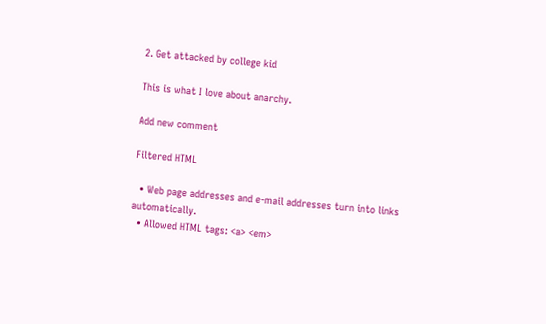2. Get attacked by college kid

This is what I love about anarchy.

Add new comment

Filtered HTML

  • Web page addresses and e-mail addresses turn into links automatically.
  • Allowed HTML tags: <a> <em>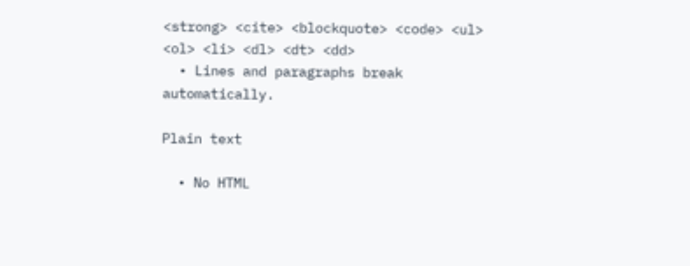<strong> <cite> <blockquote> <code> <ul> <ol> <li> <dl> <dt> <dd>
  • Lines and paragraphs break automatically.

Plain text

  • No HTML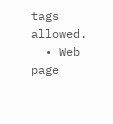tags allowed.
  • Web page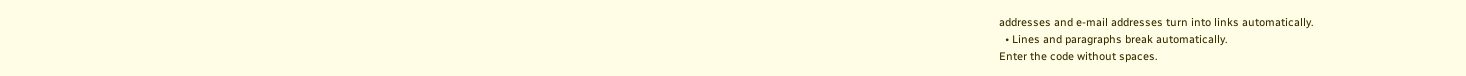addresses and e-mail addresses turn into links automatically.
  • Lines and paragraphs break automatically.
Enter the code without spaces.